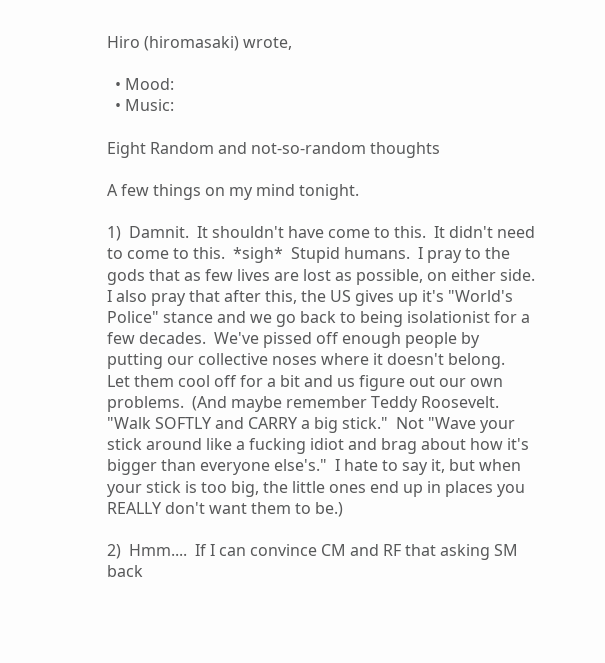Hiro (hiromasaki) wrote,

  • Mood:
  • Music:

Eight Random and not-so-random thoughts

A few things on my mind tonight.

1)  Damnit.  It shouldn't have come to this.  It didn't need to come to this.  *sigh*  Stupid humans.  I pray to the gods that as few lives are lost as possible, on either side.  I also pray that after this, the US gives up it's "World's Police" stance and we go back to being isolationist for a few decades.  We've pissed off enough people by putting our collective noses where it doesn't belong.  Let them cool off for a bit and us figure out our own problems.  (And maybe remember Teddy Roosevelt.  "Walk SOFTLY and CARRY a big stick."  Not "Wave your stick around like a fucking idiot and brag about how it's bigger than everyone else's."  I hate to say it, but when your stick is too big, the little ones end up in places you REALLY don't want them to be.)

2)  Hmm....  If I can convince CM and RF that asking SM back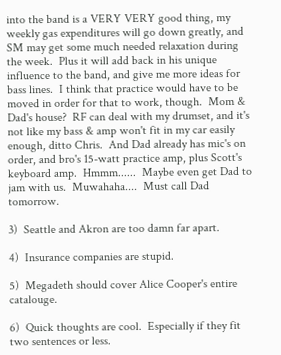into the band is a VERY VERY good thing, my weekly gas expenditures will go down greatly, and SM may get some much needed relaxation during the week.  Plus it will add back in his unique influence to the band, and give me more ideas for bass lines.  I think that practice would have to be moved in order for that to work, though.  Mom & Dad's house?  RF can deal with my drumset, and it's not like my bass & amp won't fit in my car easily enough, ditto Chris.  And Dad already has mic's on order, and bro's 15-watt practice amp, plus Scott's keyboard amp.  Hmmm......  Maybe even get Dad to jam with us.  Muwahaha....  Must call Dad tomorrow.

3)  Seattle and Akron are too damn far apart.

4)  Insurance companies are stupid.

5)  Megadeth should cover Alice Cooper's entire catalouge.

6)  Quick thoughts are cool.  Especially if they fit two sentences or less.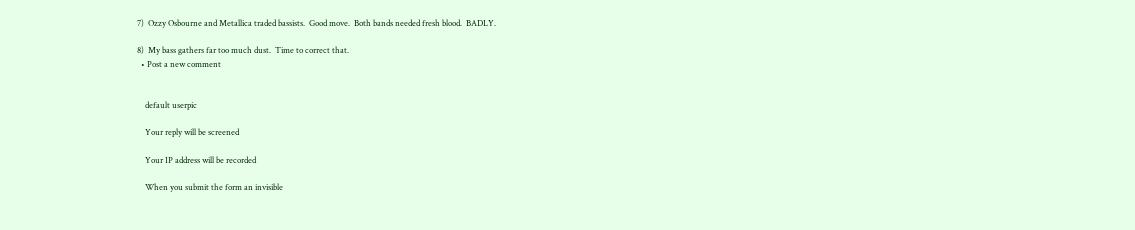7)  Ozzy Osbourne and Metallica traded bassists.  Good move.  Both bands needed fresh blood.  BADLY.

8)  My bass gathers far too much dust.  Time to correct that.
  • Post a new comment


    default userpic

    Your reply will be screened

    Your IP address will be recorded

    When you submit the form an invisible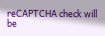reCAPTCHA check will be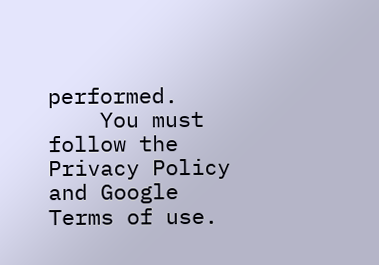performed.
    You must follow the Privacy Policy and Google Terms of use.